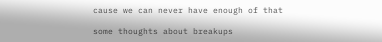cause we can never have enough of that

some thoughts about breakups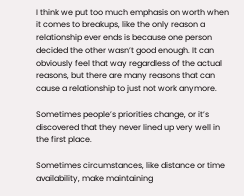I think we put too much emphasis on worth when it comes to breakups, like the only reason a relationship ever ends is because one person decided the other wasn’t good enough. It can obviously feel that way regardless of the actual reasons, but there are many reasons that can cause a relationship to just not work anymore.

Sometimes people’s priorities change, or it’s discovered that they never lined up very well in the first place.

Sometimes circumstances, like distance or time availability, make maintaining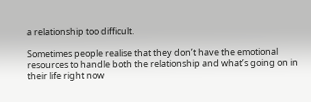a relationship too difficult.

Sometimes people realise that they don’t have the emotional resources to handle both the relationship and what’s going on in their life right now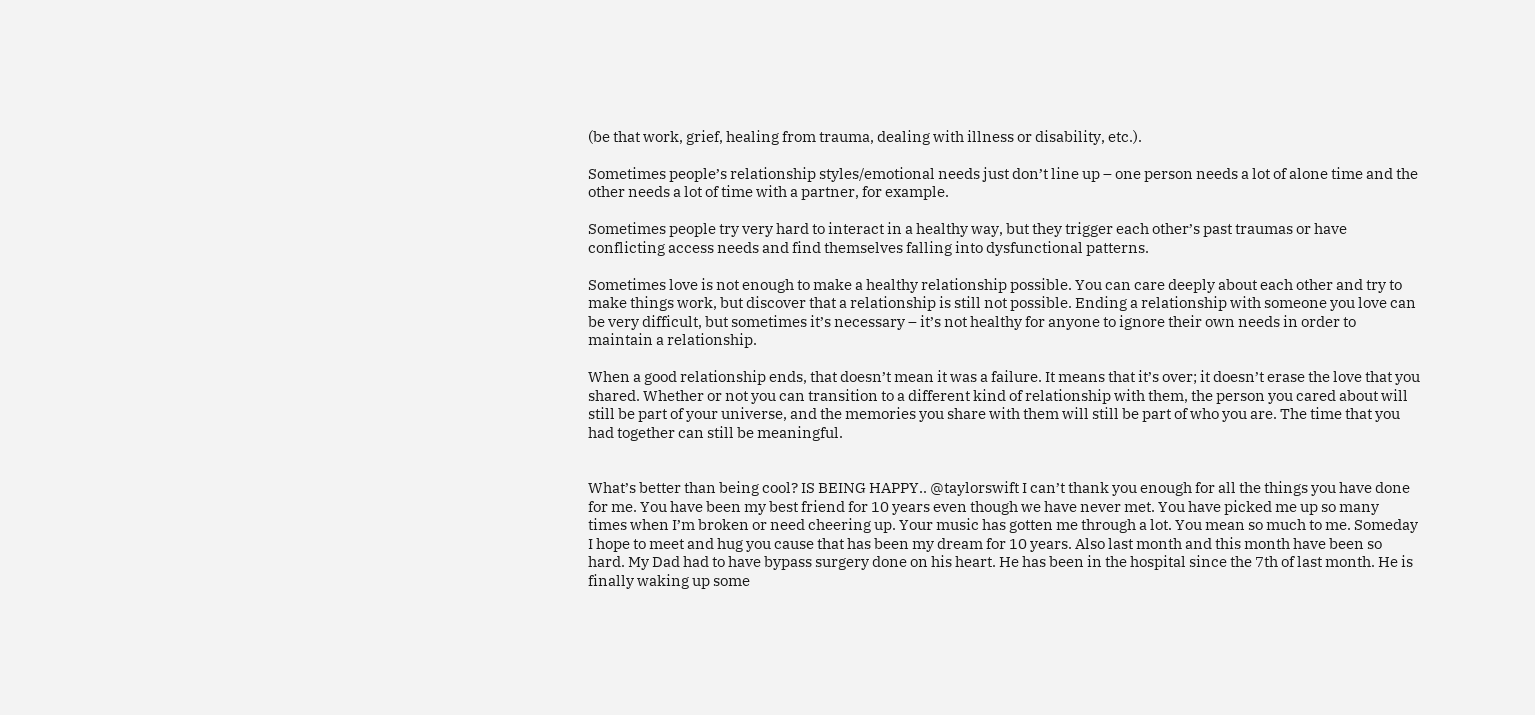(be that work, grief, healing from trauma, dealing with illness or disability, etc.).

Sometimes people’s relationship styles/emotional needs just don’t line up – one person needs a lot of alone time and the other needs a lot of time with a partner, for example.

Sometimes people try very hard to interact in a healthy way, but they trigger each other’s past traumas or have conflicting access needs and find themselves falling into dysfunctional patterns.

Sometimes love is not enough to make a healthy relationship possible. You can care deeply about each other and try to make things work, but discover that a relationship is still not possible. Ending a relationship with someone you love can be very difficult, but sometimes it’s necessary – it’s not healthy for anyone to ignore their own needs in order to maintain a relationship.

When a good relationship ends, that doesn’t mean it was a failure. It means that it’s over; it doesn’t erase the love that you shared. Whether or not you can transition to a different kind of relationship with them, the person you cared about will still be part of your universe, and the memories you share with them will still be part of who you are. The time that you had together can still be meaningful.


What’s better than being cool? IS BEING HAPPY.. @taylorswift I can’t thank you enough for all the things you have done for me. You have been my best friend for 10 years even though we have never met. You have picked me up so many times when I’m broken or need cheering up. Your music has gotten me through a lot. You mean so much to me. Someday I hope to meet and hug you cause that has been my dream for 10 years. Also last month and this month have been so hard. My Dad had to have bypass surgery done on his heart. He has been in the hospital since the 7th of last month. He is finally waking up some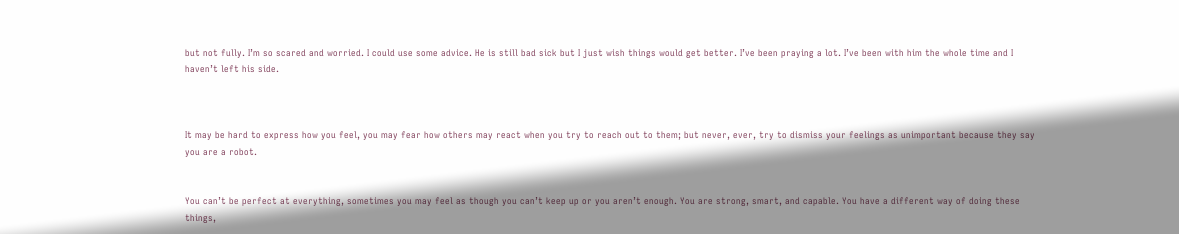but not fully. I’m so scared and worried. I could use some advice. He is still bad sick but I just wish things would get better. I’ve been praying a lot. I’ve been with him the whole time and I haven’t left his side.



It may be hard to express how you feel, you may fear how others may react when you try to reach out to them; but never, ever, try to dismiss your feelings as unimportant because they say you are a robot.


You can’t be perfect at everything, sometimes you may feel as though you can’t keep up or you aren’t enough. You are strong, smart, and capable. You have a different way of doing these things,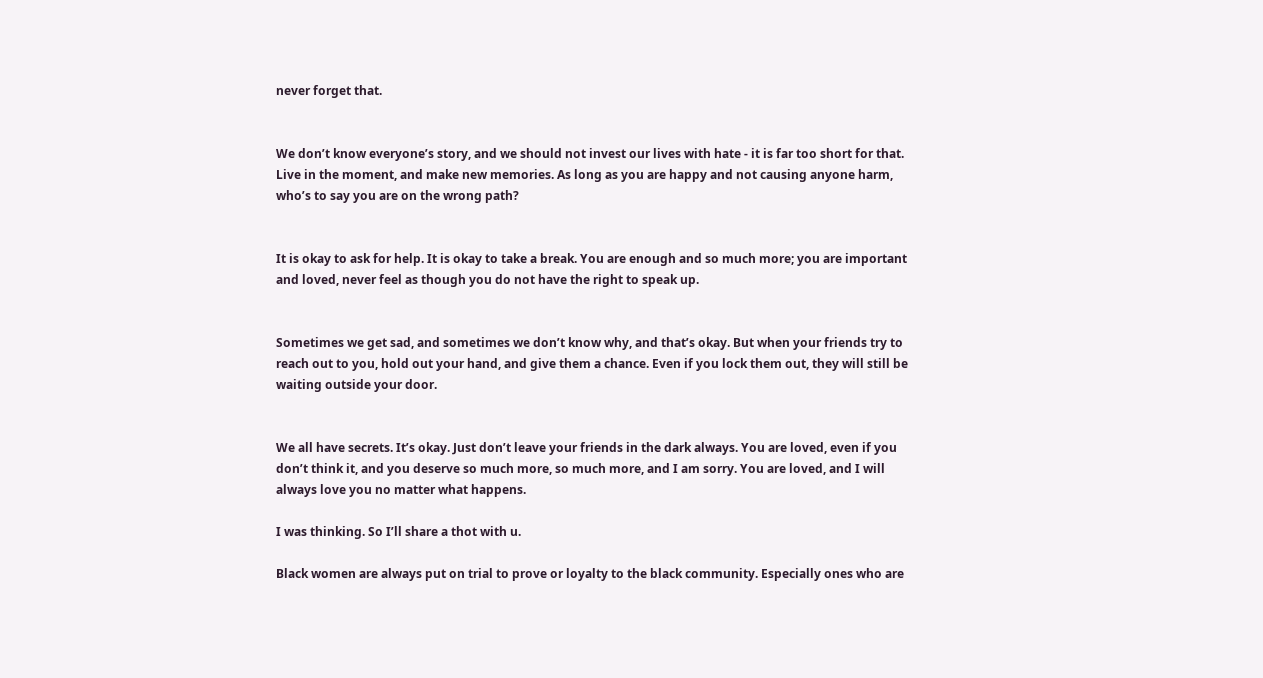never forget that.


We don’t know everyone’s story, and we should not invest our lives with hate - it is far too short for that. Live in the moment, and make new memories. As long as you are happy and not causing anyone harm, who’s to say you are on the wrong path?


It is okay to ask for help. It is okay to take a break. You are enough and so much more; you are important and loved, never feel as though you do not have the right to speak up.


Sometimes we get sad, and sometimes we don’t know why, and that’s okay. But when your friends try to reach out to you, hold out your hand, and give them a chance. Even if you lock them out, they will still be waiting outside your door.


We all have secrets. It’s okay. Just don’t leave your friends in the dark always. You are loved, even if you don’t think it, and you deserve so much more, so much more, and I am sorry. You are loved, and I will always love you no matter what happens.

I was thinking. So I’ll share a thot with u.

Black women are always put on trial to prove or loyalty to the black community. Especially ones who are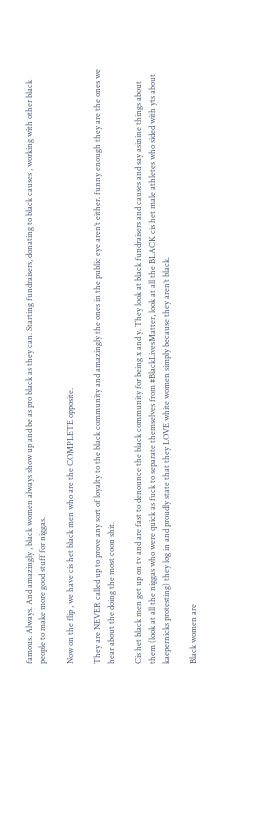famous. Always. And amazingly , black women always show up and be as pro black as they can. Starting fundraisers, donating to black causes , working with other black people to make more good stuff for niggas.

Now on the flip , we have cis het black men who are the COMPLETE opposite.

They are NEVER called up to prove any sort of loyalty to the black community and amazingly the ones in the public eye aren’t either. funny enough they are the ones we hear about the doing the most coon shit.

Cis het black men get up on tv and are fast to denounce the black community for being x and y. They look at black fundraisers and causes and say asinine things about them (look at all the niggas who were quick as fuck to separate themselves from #BlackLivesMatter, look at all the BLACK cis het male athletes who sided with yts about kaepernicks protesting) they log in and proudly state that they LOVE white women simply because they aren’t black.

Black women are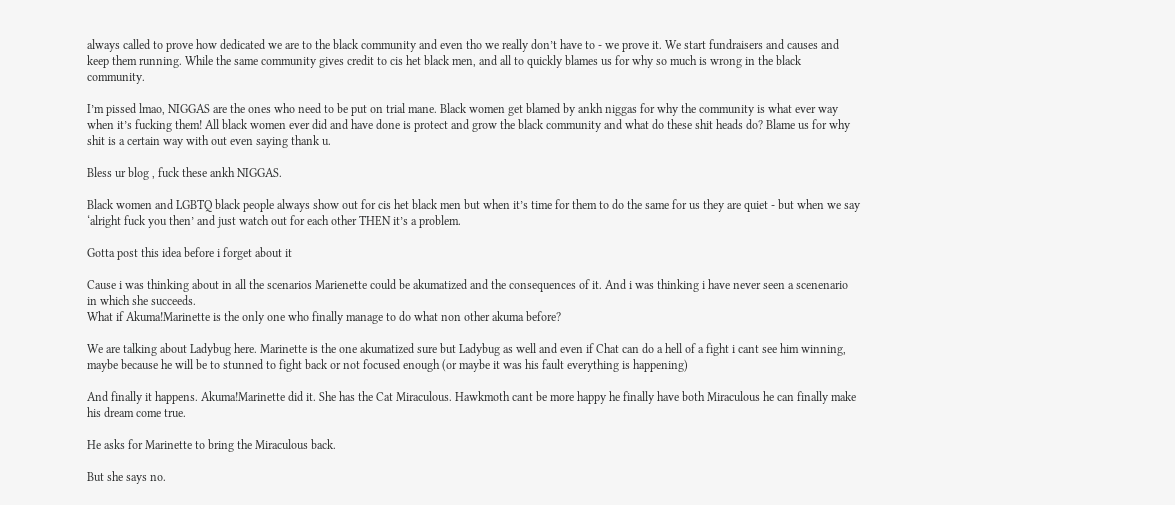always called to prove how dedicated we are to the black community and even tho we really don’t have to - we prove it. We start fundraisers and causes and keep them running. While the same community gives credit to cis het black men, and all to quickly blames us for why so much is wrong in the black community.

I’m pissed lmao, NIGGAS are the ones who need to be put on trial mane. Black women get blamed by ankh niggas for why the community is what ever way when it’s fucking them! All black women ever did and have done is protect and grow the black community and what do these shit heads do? Blame us for why shit is a certain way with out even saying thank u.

Bless ur blog , fuck these ankh NIGGAS.

Black women and LGBTQ black people always show out for cis het black men but when it’s time for them to do the same for us they are quiet - but when we say ‘alright fuck you then’ and just watch out for each other THEN it’s a problem.

Gotta post this idea before i forget about it

Cause i was thinking about in all the scenarios Marienette could be akumatized and the consequences of it. And i was thinking i have never seen a scenenario in which she succeeds.
What if Akuma!Marinette is the only one who finally manage to do what non other akuma before?

We are talking about Ladybug here. Marinette is the one akumatized sure but Ladybug as well and even if Chat can do a hell of a fight i cant see him winning, maybe because he will be to stunned to fight back or not focused enough (or maybe it was his fault everything is happening)

And finally it happens. Akuma!Marinette did it. She has the Cat Miraculous. Hawkmoth cant be more happy he finally have both Miraculous he can finally make his dream come true.

He asks for Marinette to bring the Miraculous back.

But she says no.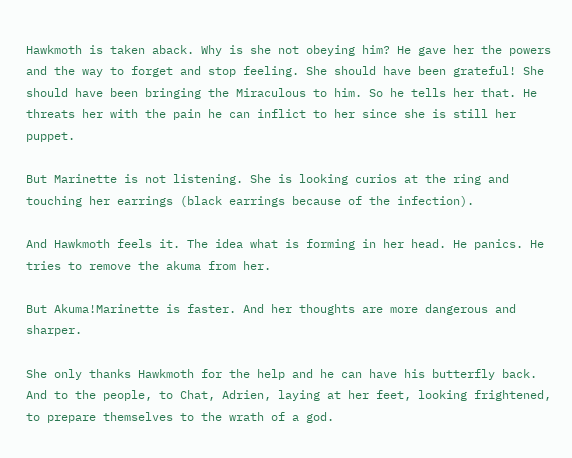Hawkmoth is taken aback. Why is she not obeying him? He gave her the powers and the way to forget and stop feeling. She should have been grateful! She should have been bringing the Miraculous to him. So he tells her that. He threats her with the pain he can inflict to her since she is still her puppet.

But Marinette is not listening. She is looking curios at the ring and touching her earrings (black earrings because of the infection).

And Hawkmoth feels it. The idea what is forming in her head. He panics. He tries to remove the akuma from her.

But Akuma!Marinette is faster. And her thoughts are more dangerous and sharper.

She only thanks Hawkmoth for the help and he can have his butterfly back. And to the people, to Chat, Adrien, laying at her feet, looking frightened, to prepare themselves to the wrath of a god.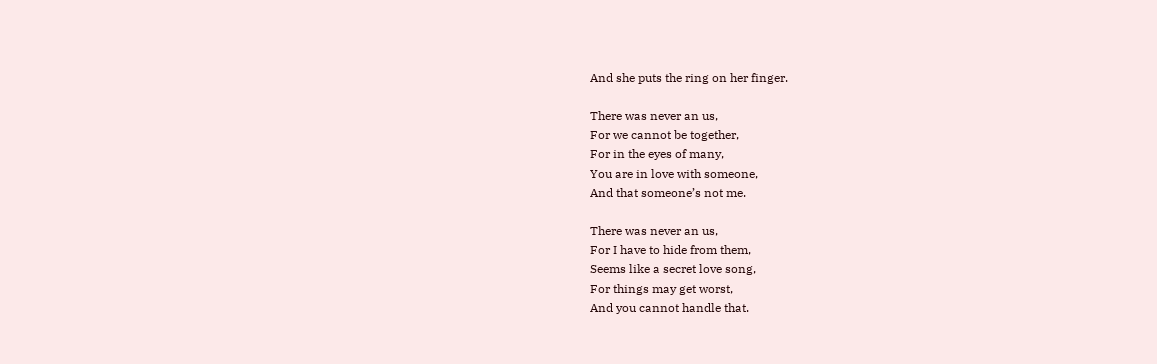And she puts the ring on her finger.

There was never an us,
For we cannot be together,
For in the eyes of many,
You are in love with someone,
And that someone’s not me.

There was never an us,
For I have to hide from them,
Seems like a secret love song,
For things may get worst,
And you cannot handle that.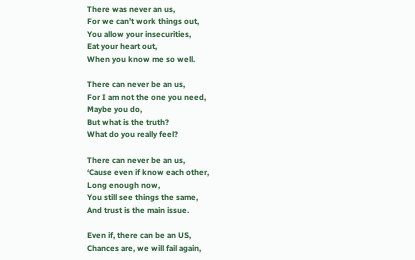There was never an us,
For we can’t work things out,
You allow your insecurities,
Eat your heart out,
When you know me so well.

There can never be an us,
For I am not the one you need,
Maybe you do,
But what is the truth?
What do you really feel?

There can never be an us,
‘Cause even if know each other,
Long enough now,
You still see things the same,
And trust is the main issue.

Even if, there can be an US,
Chances are, we will fail again,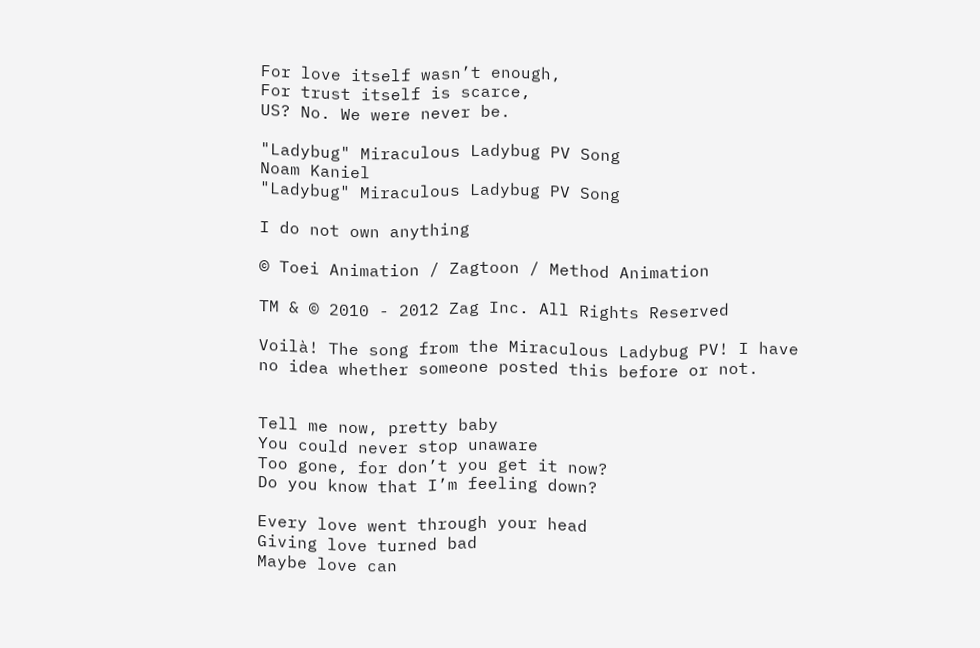For love itself wasn’t enough,
For trust itself is scarce,
US? No. We were never be.

"Ladybug" Miraculous Ladybug PV Song
Noam Kaniel
"Ladybug" Miraculous Ladybug PV Song

I do not own anything

© Toei Animation / Zagtoon / Method Animation

TM & © 2010 - 2012 Zag Inc. All Rights Reserved

Voilà! The song from the Miraculous Ladybug PV! I have no idea whether someone posted this before or not.


Tell me now, pretty baby
You could never stop unaware
Too gone, for don’t you get it now?
Do you know that I’m feeling down?

Every love went through your head
Giving love turned bad
Maybe love can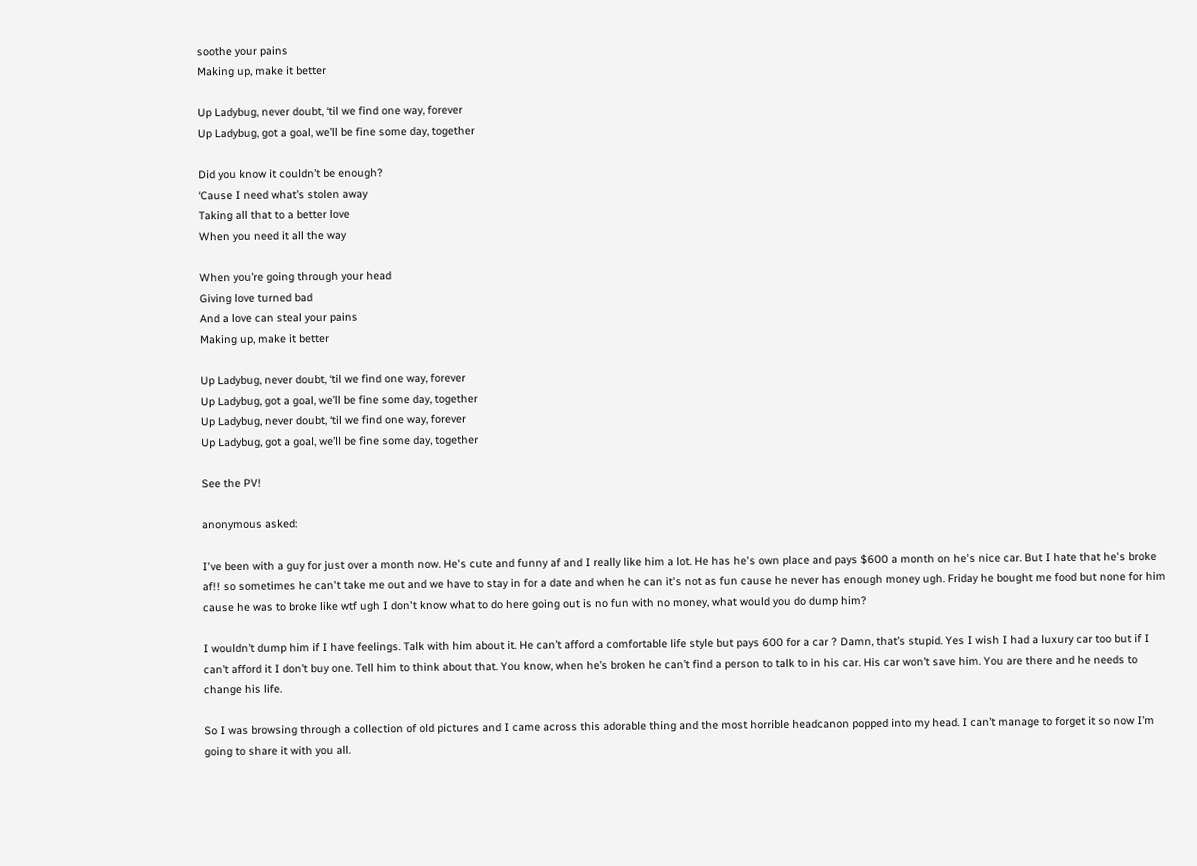soothe your pains
Making up, make it better

Up Ladybug, never doubt, ‘til we find one way, forever
Up Ladybug, got a goal, we’ll be fine some day, together

Did you know it couldn’t be enough?
‘Cause I need what’s stolen away
Taking all that to a better love
When you need it all the way

When you’re going through your head
Giving love turned bad
And a love can steal your pains
Making up, make it better

Up Ladybug, never doubt, ‘til we find one way, forever
Up Ladybug, got a goal, we’ll be fine some day, together
Up Ladybug, never doubt, ‘til we find one way, forever
Up Ladybug, got a goal, we’ll be fine some day, together

See the PV!

anonymous asked:

I've been with a guy for just over a month now. He's cute and funny af and I really like him a lot. He has he's own place and pays $600 a month on he's nice car. But I hate that he's broke af!! so sometimes he can't take me out and we have to stay in for a date and when he can it's not as fun cause he never has enough money ugh. Friday he bought me food but none for him cause he was to broke like wtf ugh I don't know what to do here going out is no fun with no money, what would you do dump him?

I wouldn’t dump him if I have feelings. Talk with him about it. He can’t afford a comfortable life style but pays 600 for a car ? Damn, that’s stupid. Yes I wish I had a luxury car too but if I can’t afford it I don’t buy one. Tell him to think about that. You know, when he’s broken he can’t find a person to talk to in his car. His car won’t save him. You are there and he needs to change his life.

So I was browsing through a collection of old pictures and I came across this adorable thing and the most horrible headcanon popped into my head. I can’t manage to forget it so now I’m going to share it with you all.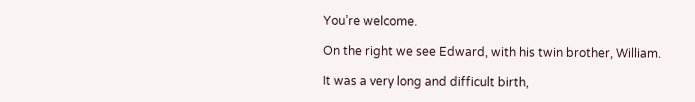You’re welcome.

On the right we see Edward, with his twin brother, William.

It was a very long and difficult birth,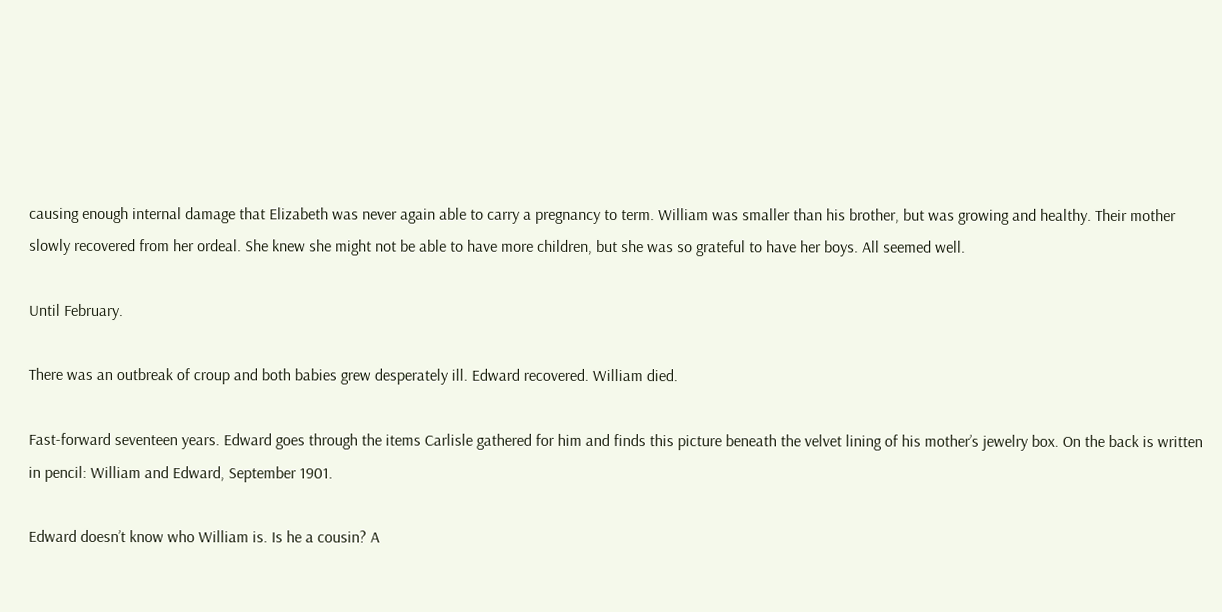causing enough internal damage that Elizabeth was never again able to carry a pregnancy to term. William was smaller than his brother, but was growing and healthy. Their mother slowly recovered from her ordeal. She knew she might not be able to have more children, but she was so grateful to have her boys. All seemed well.

Until February.

There was an outbreak of croup and both babies grew desperately ill. Edward recovered. William died.

Fast-forward seventeen years. Edward goes through the items Carlisle gathered for him and finds this picture beneath the velvet lining of his mother’s jewelry box. On the back is written in pencil: William and Edward, September 1901.

Edward doesn’t know who William is. Is he a cousin? A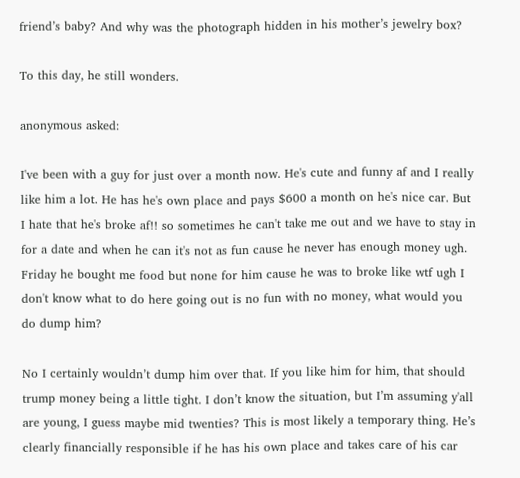friend’s baby? And why was the photograph hidden in his mother’s jewelry box?

To this day, he still wonders.

anonymous asked:

I've been with a guy for just over a month now. He's cute and funny af and I really like him a lot. He has he's own place and pays $600 a month on he's nice car. But I hate that he's broke af!! so sometimes he can't take me out and we have to stay in for a date and when he can it's not as fun cause he never has enough money ugh. Friday he bought me food but none for him cause he was to broke like wtf ugh I don't know what to do here going out is no fun with no money, what would you do dump him?

No I certainly wouldn’t dump him over that. If you like him for him, that should trump money being a little tight. I don’t know the situation, but I’m assuming y'all are young, I guess maybe mid twenties? This is most likely a temporary thing. He’s clearly financially responsible if he has his own place and takes care of his car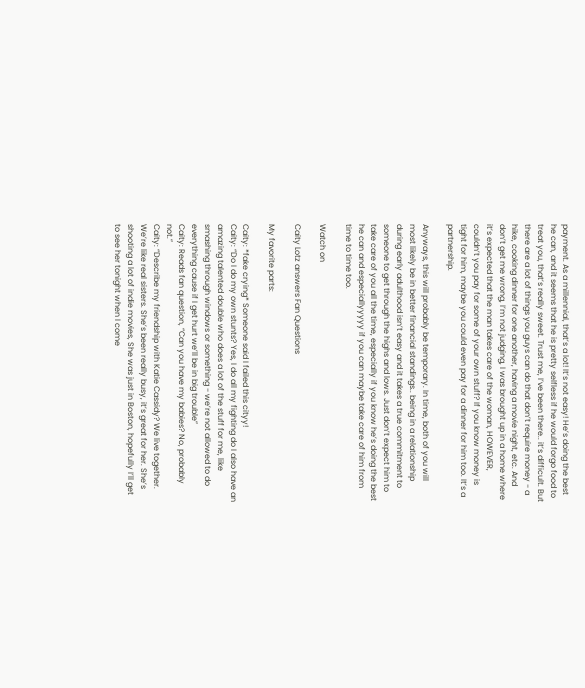payment. As a millennial, that’s a lot! It’s not easy! He’s doing the best he can, and it seems that he is pretty selfless if he would forgo food to treat you, that’s really sweet. Trust me, I’ve been there.. it’s difficult. But there are a lot of things you guys can do that don’t require money - a hike, cooking dinner for one another, having a movie night, etc. And don’t get me wrong, I’m not judging, I was brought up in a home where it’s expected that the man takes care of the woman, HOWEVER, couldn’t you pay for some of your own stuff? If you know money is tight for him, maybe you could even pay for a dinner for him too. It’s a partnership.

Anyways, this will probably be temporary. In time, both of you will most likely be in better financial standings.. being in a relationship during early adulthood isn’t easy and it takes a true commitment to someone to get through the highs and lows. Just don’t expect him to take care of you all the time, especially if you know he’s doing the best he can and especiallyyyyy if you can maybe take care of him from time to time too.

Watch on

Caity Lotz answers Fan Questions

My favorite parts:

Caity: *fake crying* Someone said I failed this cityy!
Caity: “Do I do my own stunts? Yes, I do all my fighting do I also have an amazing talented double who does a lot of the stuff for me, like smashing through windows or something - we’re not allowed to do everything cause if I get hurt we’ll be in big trouble”
Caity: Reads fan question, “Can you have my babies? No, probably not.”
Caity: “Describe my friendship with Katie Cassidy? We live together. We’re like real sisters. She’s been really busy, it’s great for her. She’s shooting a lot of indie movies, She was just in Boston, hopefully I’ll get to see her tonight when I come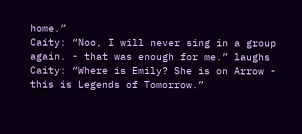home.”
Caity: “Noo, I will never sing in a group again. - that was enough for me.” laughs
Caity: “Where is Emily? She is on Arrow - this is Legends of Tomorrow.”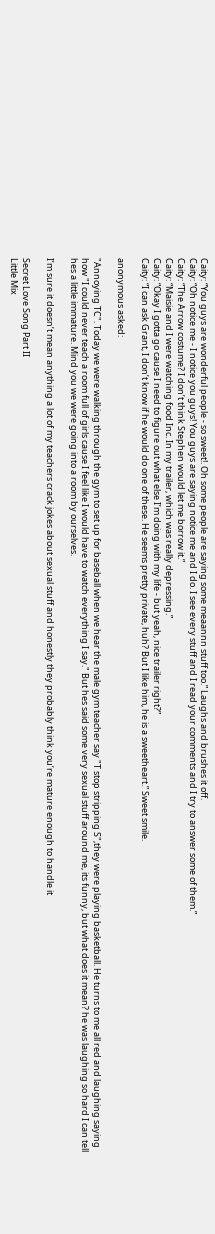Caity: “You guys are wonderful people - so sweet!. Oh some people are saying some meaannn stuff too.” Laughs and brushes it off.
Caity: “Oh notice me - I notice you guys! You guys are saying notice me and I do. I see every stuff and I read your comments and I try to answer some of them.”
Caity: “The Arrow costume? I don’t think Stephen would let me borrow it.”
Caity: “Maisie and I were watching food Inc. In my trailer, which was really depressing.”
Caity: “Okay I gotta go cause I need to figure out what else I’m doing with my life - but yeah, nice trailer right?”
Caity: “I can ask Grant, I don’t know if he would do one of these. He seems pretty private, huh? But I like him, he is a sweetheart.” Sweet smile.

anonymous asked:

"Annoying TC". Today we were walking through the gym to set up for baseball when we hear the male gym teacher say "T stop stripping S",they were playing basketball. He turns to me all red and laughing saying how "I could never teach a room full of girls cause I feel like I would have to watch everything I say." But hes said some very sexual stuff around me, its funny, but what does it mean? he was laughing so hard I can tell hes a little immature. Mind you we were going into a room by ourselves.

I’m sure it doesn’t mean anything a lot of my teachers crack jokes about sexual stuff and honestly they probably think you’re mature enough to handle it

Secret Love Song Part II
Little Mix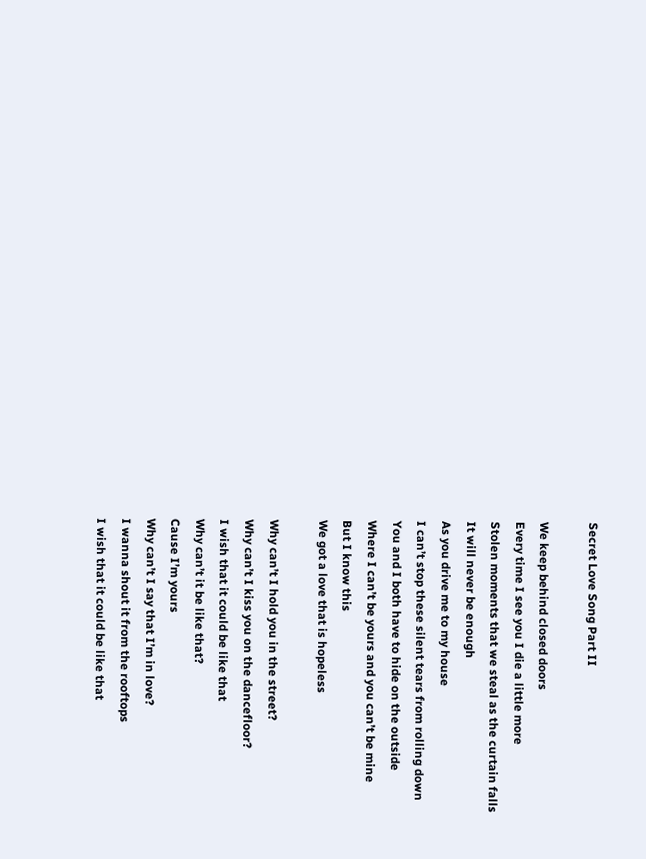Secret Love Song Part II

We keep behind closed doors
Every time I see you I die a little more
Stolen moments that we steal as the curtain falls
It will never be enough
As you drive me to my house
I can’t stop these silent tears from rolling down
You and I both have to hide on the outside
Where I can’t be yours and you can’t be mine
But I know this
We got a love that is hopeless

Why can’t I hold you in the street?
Why can’t I kiss you on the dancefloor?
I wish that it could be like that
Why can’t it be like that?
Cause I’m yours
Why can’t I say that I’m in love?
I wanna shout it from the rooftops
I wish that it could be like that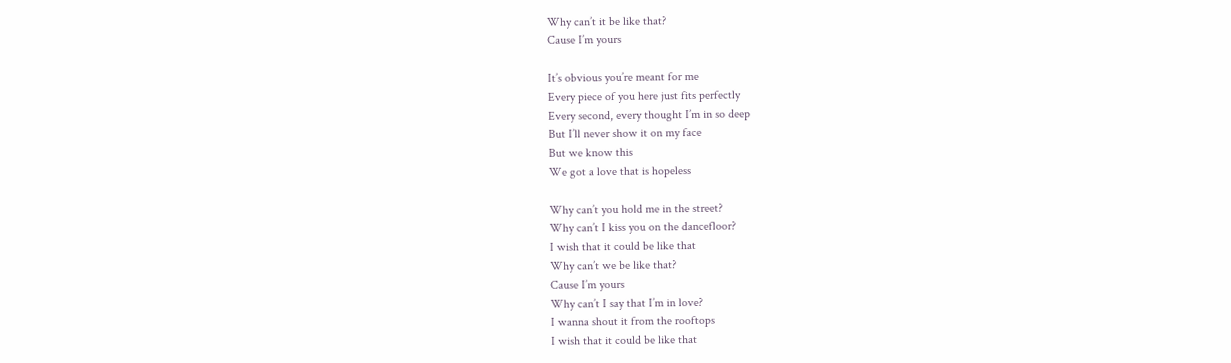Why can’t it be like that?
Cause I’m yours

It’s obvious you’re meant for me
Every piece of you here just fits perfectly
Every second, every thought I’m in so deep
But I’ll never show it on my face
But we know this
We got a love that is hopeless

Why can’t you hold me in the street?
Why can’t I kiss you on the dancefloor?
I wish that it could be like that
Why can’t we be like that?
Cause I’m yours
Why can’t I say that I’m in love?
I wanna shout it from the rooftops
I wish that it could be like that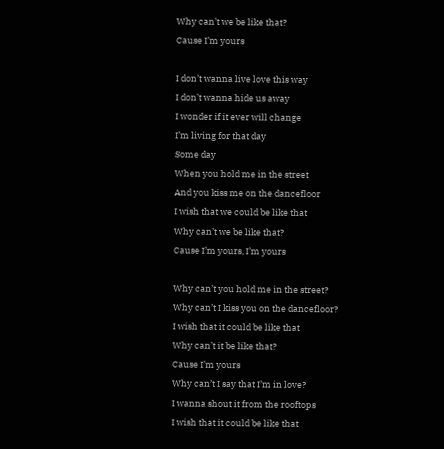Why can’t we be like that?
Cause I’m yours

I don’t wanna live love this way
I don’t wanna hide us away
I wonder if it ever will change
I’m living for that day
Some day
When you hold me in the street
And you kiss me on the dancefloor
I wish that we could be like that
Why can’t we be like that?
Cause I’m yours, I’m yours

Why can’t you hold me in the street?
Why can’t I kiss you on the dancefloor?
I wish that it could be like that
Why can’t it be like that?
Cause I’m yours
Why can’t I say that I’m in love?
I wanna shout it from the rooftops
I wish that it could be like that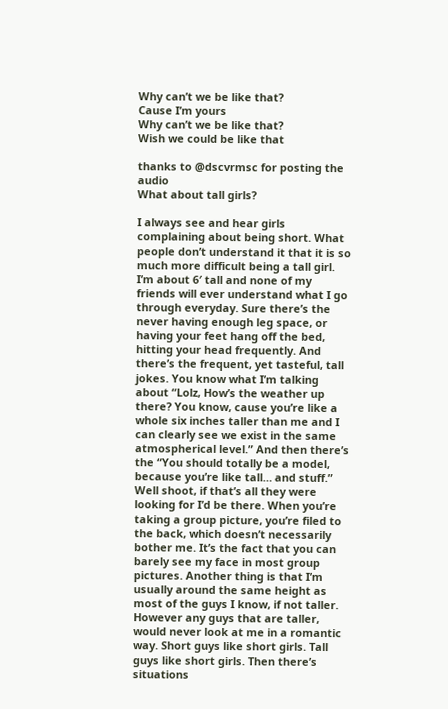Why can’t we be like that?
Cause I’m yours
Why can’t we be like that?
Wish we could be like that

thanks to @dscvrmsc for posting the audio
What about tall girls?

I always see and hear girls complaining about being short. What people don’t understand it that it is so much more difficult being a tall girl. I’m about 6′ tall and none of my friends will ever understand what I go through everyday. Sure there’s the never having enough leg space, or having your feet hang off the bed, hitting your head frequently. And there’s the frequent, yet tasteful, tall jokes. You know what I’m talking about “Lolz, How’s the weather up there? You know, cause you’re like a whole six inches taller than me and I can clearly see we exist in the same atmospherical level.” And then there’s the “You should totally be a model, because you’re like tall… and stuff.” Well shoot, if that’s all they were looking for I’d be there. When you’re taking a group picture, you’re filed to the back, which doesn’t necessarily bother me. It’s the fact that you can barely see my face in most group pictures. Another thing is that I’m usually around the same height as most of the guys I know, if not taller. However any guys that are taller, would never look at me in a romantic way. Short guys like short girls. Tall guys like short girls. Then there’s situations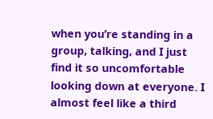when you’re standing in a group, talking, and I just find it so uncomfortable looking down at everyone. I almost feel like a third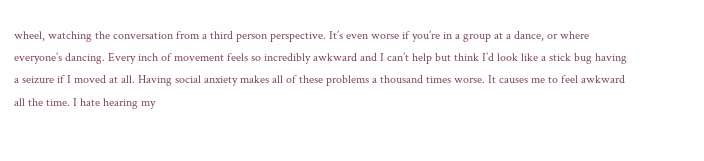wheel, watching the conversation from a third person perspective. It’s even worse if you’re in a group at a dance, or where everyone’s dancing. Every inch of movement feels so incredibly awkward and I can’t help but think I’d look like a stick bug having a seizure if I moved at all. Having social anxiety makes all of these problems a thousand times worse. It causes me to feel awkward all the time. I hate hearing my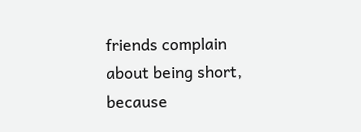friends complain about being short, because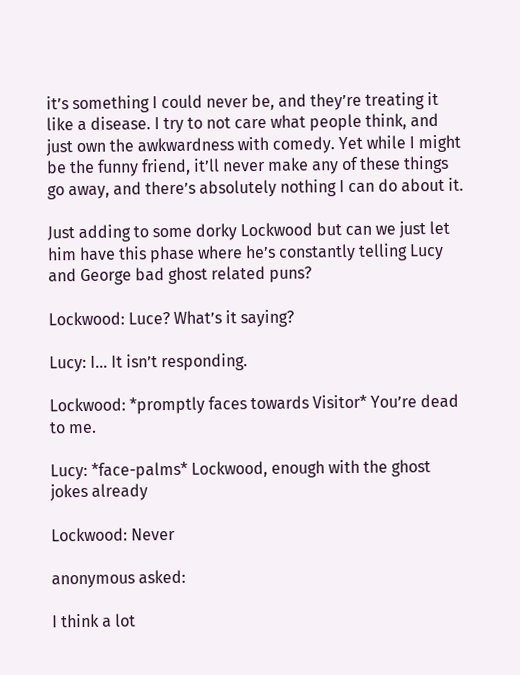it’s something I could never be, and they’re treating it like a disease. I try to not care what people think, and just own the awkwardness with comedy. Yet while I might be the funny friend, it’ll never make any of these things go away, and there’s absolutely nothing I can do about it.

Just adding to some dorky Lockwood but can we just let him have this phase where he’s constantly telling Lucy and George bad ghost related puns?

Lockwood: Luce? What’s it saying?

Lucy: I… It isn’t responding.

Lockwood: *promptly faces towards Visitor* You’re dead to me.

Lucy: *face-palms* Lockwood, enough with the ghost jokes already

Lockwood: Never

anonymous asked:

I think a lot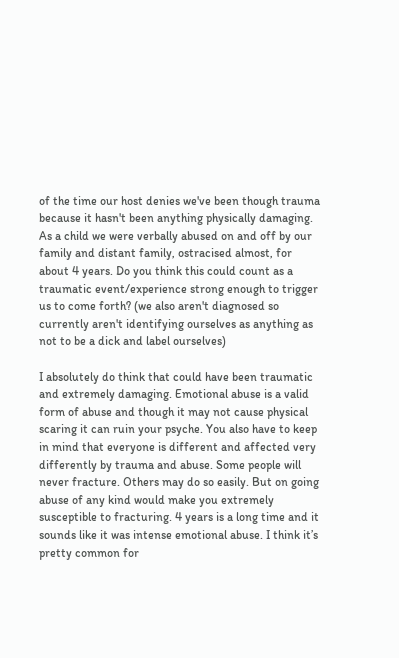of the time our host denies we've been though trauma because it hasn't been anything physically damaging. As a child we were verbally abused on and off by our family and distant family, ostracised almost, for about 4 years. Do you think this could count as a traumatic event/experience strong enough to trigger us to come forth? (we also aren't diagnosed so currently aren't identifying ourselves as anything as not to be a dick and label ourselves)

I absolutely do think that could have been traumatic and extremely damaging. Emotional abuse is a valid form of abuse and though it may not cause physical scaring it can ruin your psyche. You also have to keep in mind that everyone is different and affected very differently by trauma and abuse. Some people will never fracture. Others may do so easily. But on going abuse of any kind would make you extremely susceptible to fracturing. 4 years is a long time and it sounds like it was intense emotional abuse. I think it’s pretty common for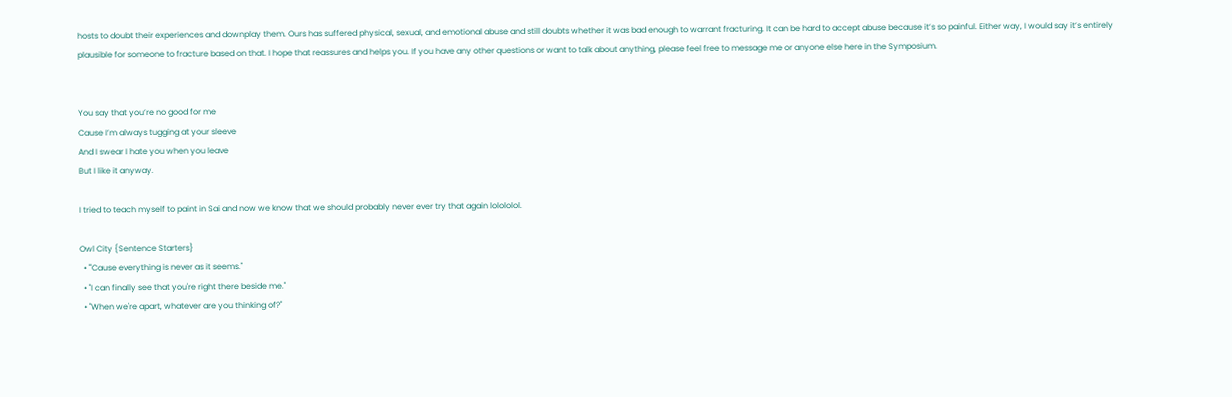hosts to doubt their experiences and downplay them. Ours has suffered physical, sexual, and emotional abuse and still doubts whether it was bad enough to warrant fracturing. It can be hard to accept abuse because it’s so painful. Either way, I would say it’s entirely plausible for someone to fracture based on that. I hope that reassures and helps you. If you have any other questions or want to talk about anything, please feel free to message me or anyone else here in the Symposium.


You say that you’re no good for me
Cause I’m always tugging at your sleeve
And I swear I hate you when you leave
But I like it anyway.

I tried to teach myself to paint in Sai and now we know that we should probably never ever try that again lolololol.

Owl City {Sentence Starters}
  • "'Cause everything is never as it seems."
  • "I can finally see that you're right there beside me."
  • "When we're apart, whatever are you thinking of?"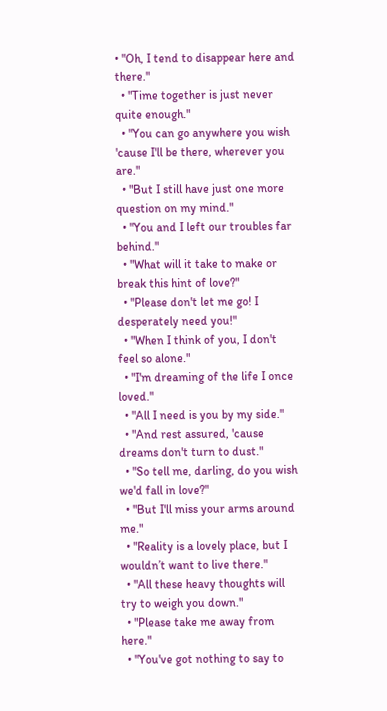• "Oh, I tend to disappear here and there."
  • "Time together is just never quite enough."
  • "You can go anywhere you wish 'cause I'll be there, wherever you are."
  • "But I still have just one more question on my mind."
  • "You and I left our troubles far behind."
  • "What will it take to make or break this hint of love?"
  • "Please don't let me go! I desperately need you!"
  • "When I think of you, I don't feel so alone."
  • "I'm dreaming of the life I once loved."
  • "All I need is you by my side."
  • "And rest assured, 'cause dreams don't turn to dust."
  • "So tell me, darling, do you wish we'd fall in love?"
  • "But I'll miss your arms around me."
  • "Reality is a lovely place, but I wouldn’t want to live there."
  • "All these heavy thoughts will try to weigh you down."
  • "Please take me away from here."
  • "You've got nothing to say to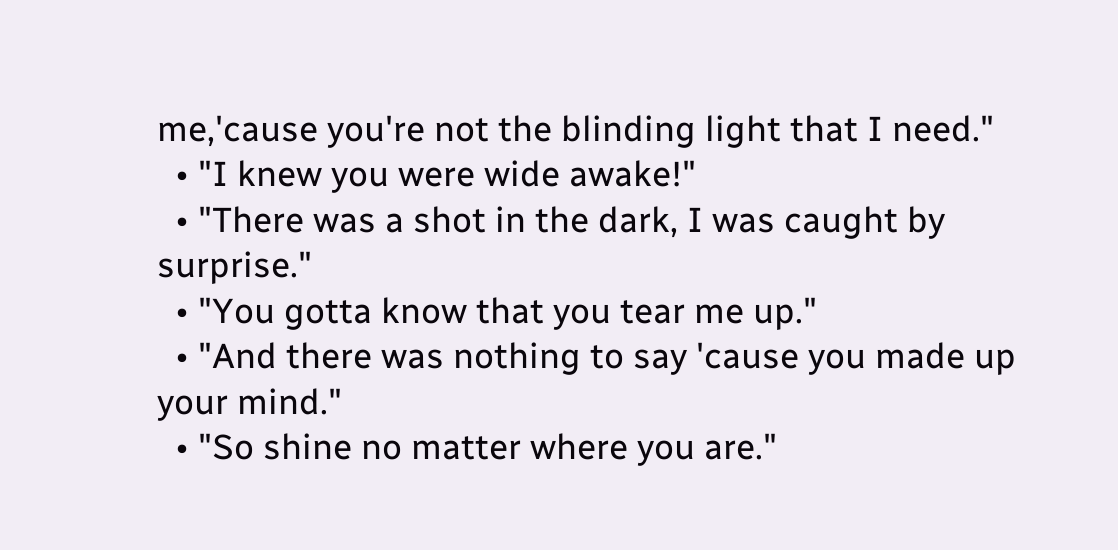me,'cause you're not the blinding light that I need."
  • "I knew you were wide awake!"
  • "There was a shot in the dark, I was caught by surprise."
  • "You gotta know that you tear me up."
  • "And there was nothing to say 'cause you made up your mind."
  • "So shine no matter where you are."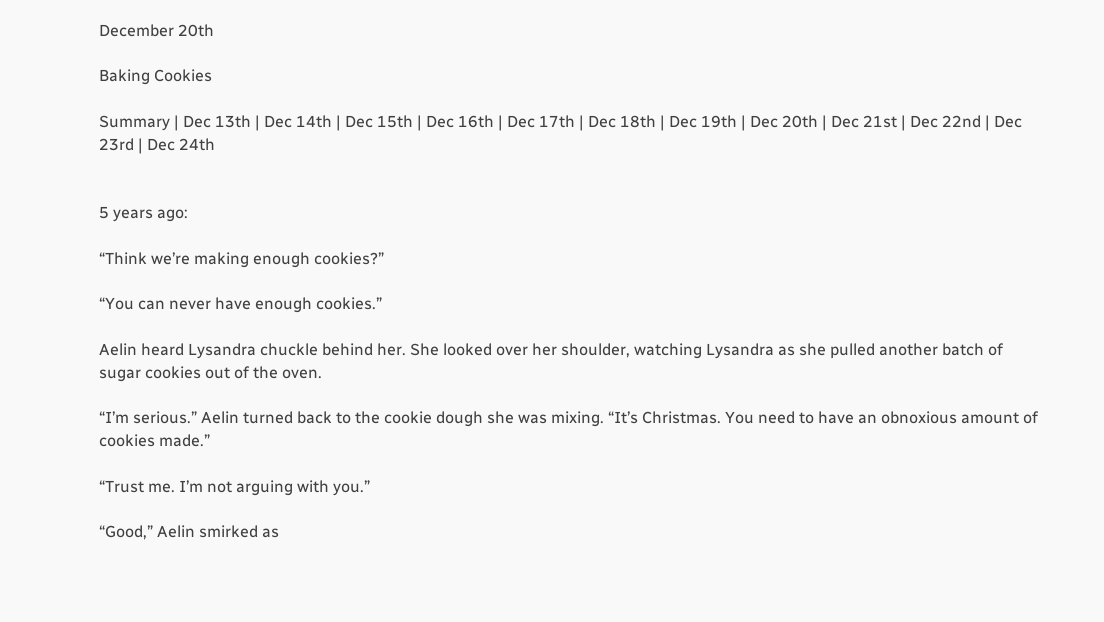December 20th

Baking Cookies

Summary | Dec 13th | Dec 14th | Dec 15th | Dec 16th | Dec 17th | Dec 18th | Dec 19th | Dec 20th | Dec 21st | Dec 22nd | Dec 23rd | Dec 24th


5 years ago:

“Think we’re making enough cookies?”

“You can never have enough cookies.”

Aelin heard Lysandra chuckle behind her. She looked over her shoulder, watching Lysandra as she pulled another batch of sugar cookies out of the oven.

“I’m serious.” Aelin turned back to the cookie dough she was mixing. “It’s Christmas. You need to have an obnoxious amount of cookies made.”

“Trust me. I’m not arguing with you.”

“Good,” Aelin smirked as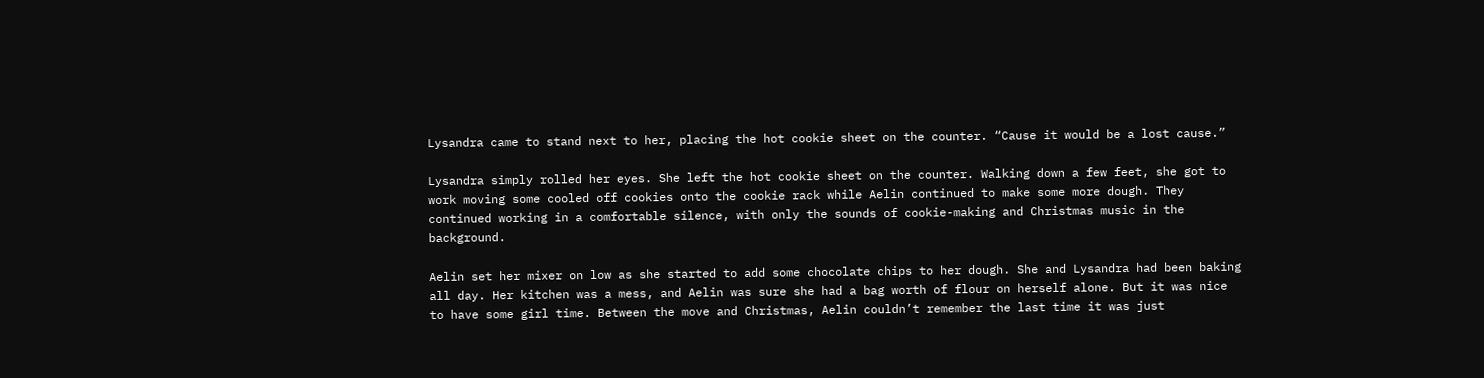Lysandra came to stand next to her, placing the hot cookie sheet on the counter. “Cause it would be a lost cause.”

Lysandra simply rolled her eyes. She left the hot cookie sheet on the counter. Walking down a few feet, she got to work moving some cooled off cookies onto the cookie rack while Aelin continued to make some more dough. They continued working in a comfortable silence, with only the sounds of cookie-making and Christmas music in the background.

Aelin set her mixer on low as she started to add some chocolate chips to her dough. She and Lysandra had been baking all day. Her kitchen was a mess, and Aelin was sure she had a bag worth of flour on herself alone. But it was nice to have some girl time. Between the move and Christmas, Aelin couldn’t remember the last time it was just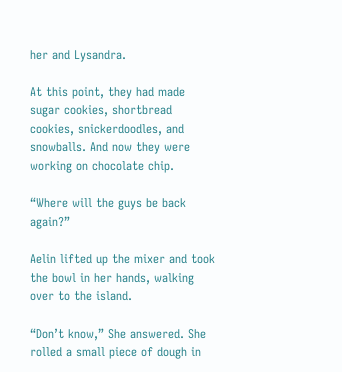her and Lysandra.

At this point, they had made sugar cookies, shortbread cookies, snickerdoodles, and snowballs. And now they were working on chocolate chip.

“Where will the guys be back again?”

Aelin lifted up the mixer and took the bowl in her hands, walking over to the island.

“Don’t know,” She answered. She rolled a small piece of dough in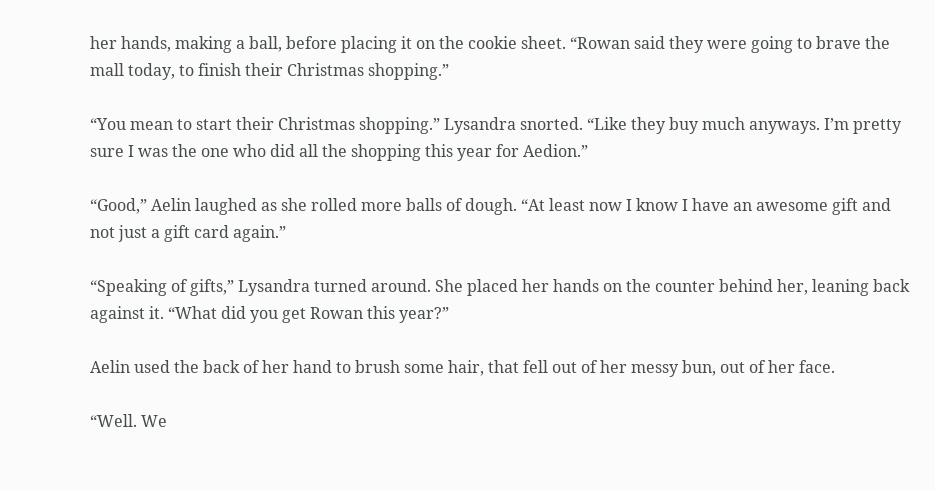her hands, making a ball, before placing it on the cookie sheet. “Rowan said they were going to brave the mall today, to finish their Christmas shopping.”

“You mean to start their Christmas shopping.” Lysandra snorted. “Like they buy much anyways. I’m pretty sure I was the one who did all the shopping this year for Aedion.”

“Good,” Aelin laughed as she rolled more balls of dough. “At least now I know I have an awesome gift and not just a gift card again.”

“Speaking of gifts,” Lysandra turned around. She placed her hands on the counter behind her, leaning back against it. “What did you get Rowan this year?”

Aelin used the back of her hand to brush some hair, that fell out of her messy bun, out of her face.

“Well. We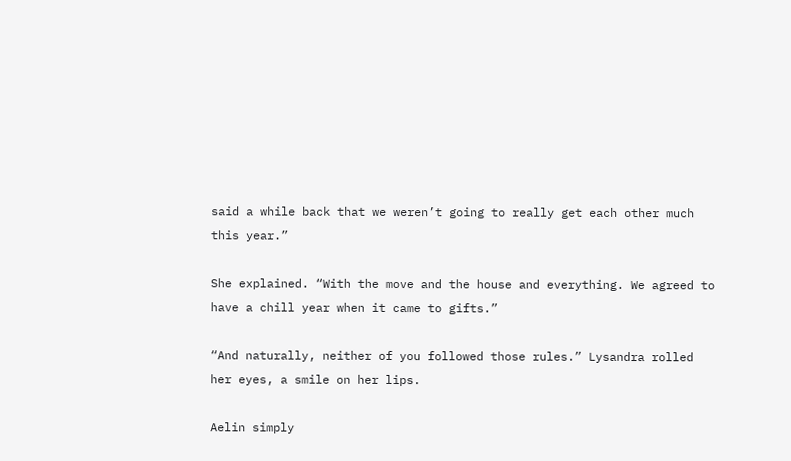said a while back that we weren’t going to really get each other much this year.”

She explained. “With the move and the house and everything. We agreed to have a chill year when it came to gifts.”

“And naturally, neither of you followed those rules.” Lysandra rolled her eyes, a smile on her lips.

Aelin simply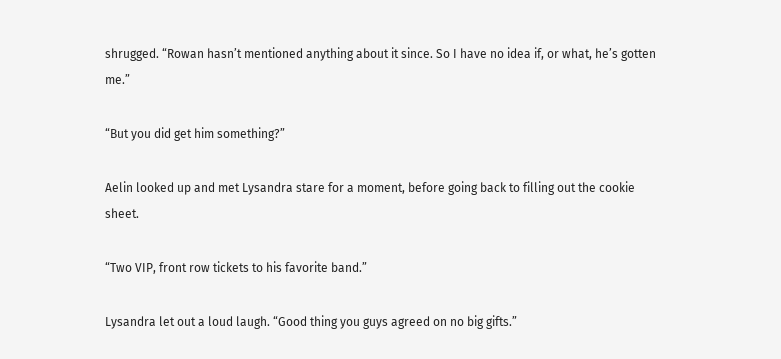shrugged. “Rowan hasn’t mentioned anything about it since. So I have no idea if, or what, he’s gotten me.”

“But you did get him something?”

Aelin looked up and met Lysandra stare for a moment, before going back to filling out the cookie sheet.

“Two VIP, front row tickets to his favorite band.”

Lysandra let out a loud laugh. “Good thing you guys agreed on no big gifts.”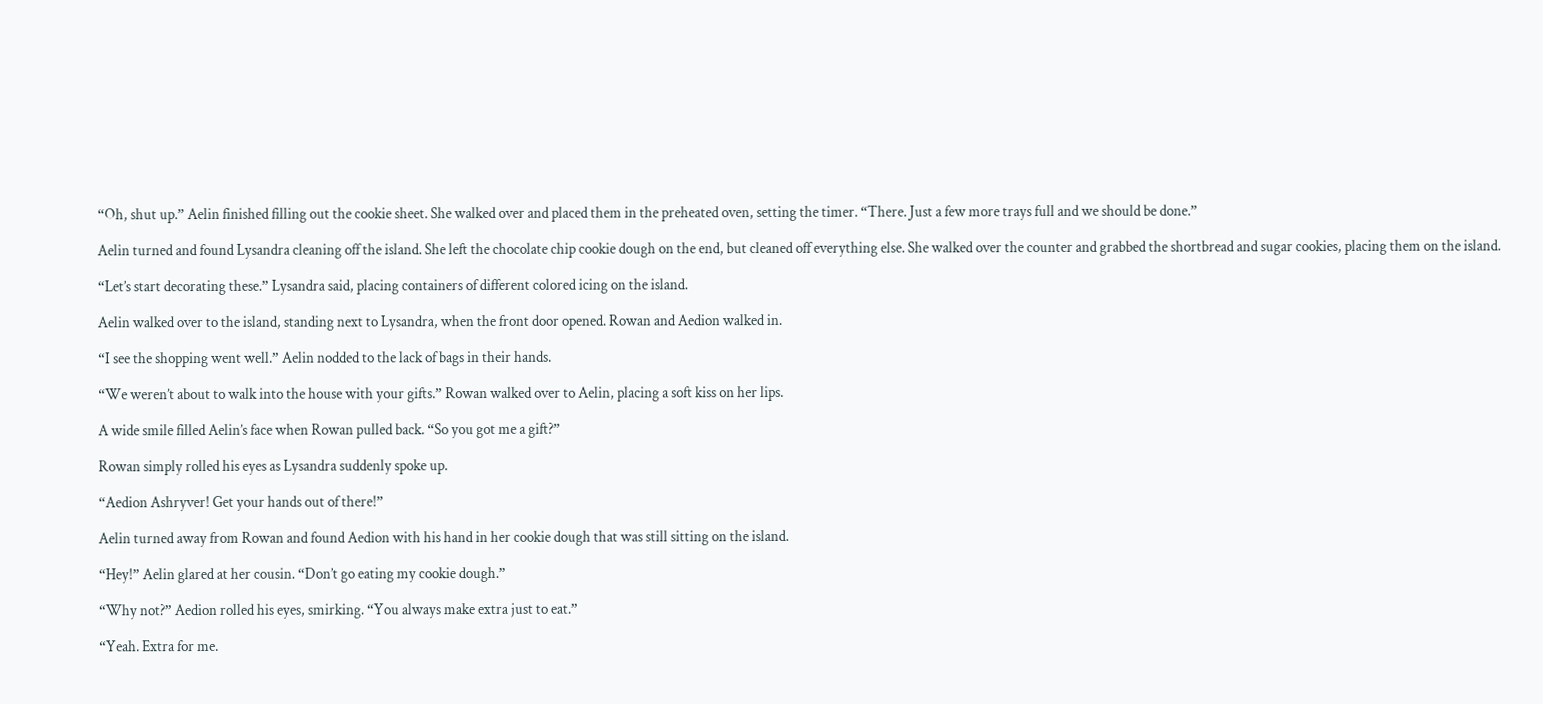“Oh, shut up.” Aelin finished filling out the cookie sheet. She walked over and placed them in the preheated oven, setting the timer. “There. Just a few more trays full and we should be done.”

Aelin turned and found Lysandra cleaning off the island. She left the chocolate chip cookie dough on the end, but cleaned off everything else. She walked over the counter and grabbed the shortbread and sugar cookies, placing them on the island.

“Let’s start decorating these.” Lysandra said, placing containers of different colored icing on the island.

Aelin walked over to the island, standing next to Lysandra, when the front door opened. Rowan and Aedion walked in.

“I see the shopping went well.” Aelin nodded to the lack of bags in their hands.

“We weren’t about to walk into the house with your gifts.” Rowan walked over to Aelin, placing a soft kiss on her lips.

A wide smile filled Aelin’s face when Rowan pulled back. “So you got me a gift?”

Rowan simply rolled his eyes as Lysandra suddenly spoke up.

“Aedion Ashryver! Get your hands out of there!”

Aelin turned away from Rowan and found Aedion with his hand in her cookie dough that was still sitting on the island.

“Hey!” Aelin glared at her cousin. “Don’t go eating my cookie dough.”

“Why not?” Aedion rolled his eyes, smirking. “You always make extra just to eat.”

“Yeah. Extra for me.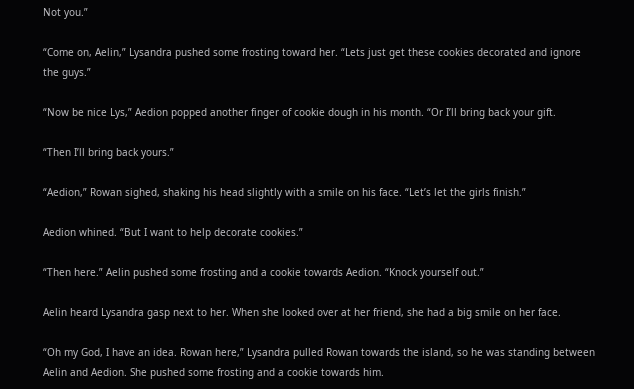Not you.”

“Come on, Aelin,” Lysandra pushed some frosting toward her. “Lets just get these cookies decorated and ignore the guys.”

“Now be nice Lys,” Aedion popped another finger of cookie dough in his month. “Or I’ll bring back your gift.

“Then I’ll bring back yours.”

“Aedion,” Rowan sighed, shaking his head slightly with a smile on his face. “Let’s let the girls finish.”

Aedion whined. “But I want to help decorate cookies.”

“Then here.” Aelin pushed some frosting and a cookie towards Aedion. “Knock yourself out.”

Aelin heard Lysandra gasp next to her. When she looked over at her friend, she had a big smile on her face.

“Oh my God, I have an idea. Rowan here,” Lysandra pulled Rowan towards the island, so he was standing between Aelin and Aedion. She pushed some frosting and a cookie towards him.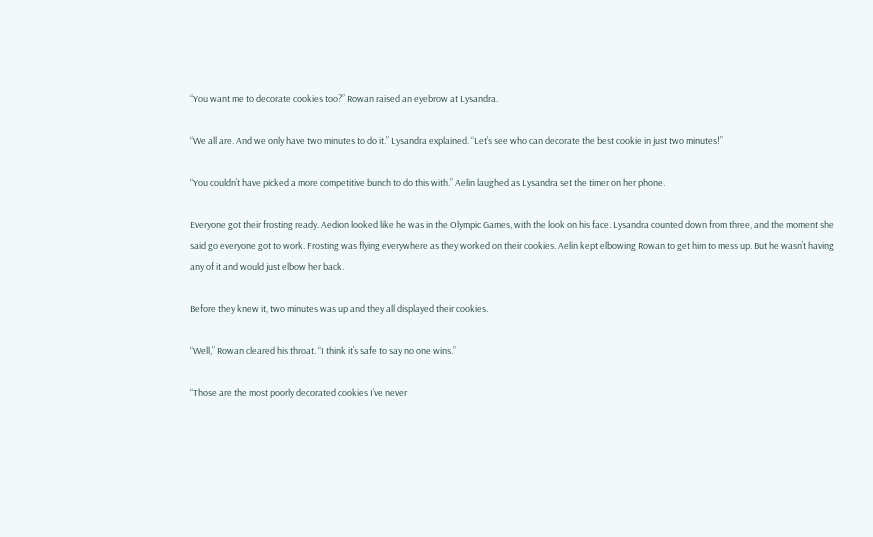“You want me to decorate cookies too?” Rowan raised an eyebrow at Lysandra.

“We all are. And we only have two minutes to do it.” Lysandra explained. “Let’s see who can decorate the best cookie in just two minutes!”

“You couldn’t have picked a more competitive bunch to do this with.” Aelin laughed as Lysandra set the timer on her phone.

Everyone got their frosting ready. Aedion looked like he was in the Olympic Games, with the look on his face. Lysandra counted down from three, and the moment she said go everyone got to work. Frosting was flying everywhere as they worked on their cookies. Aelin kept elbowing Rowan to get him to mess up. But he wasn’t having any of it and would just elbow her back.

Before they knew it, two minutes was up and they all displayed their cookies.

“Well,” Rowan cleared his throat. “I think it’s safe to say no one wins.”

“Those are the most poorly decorated cookies I’ve never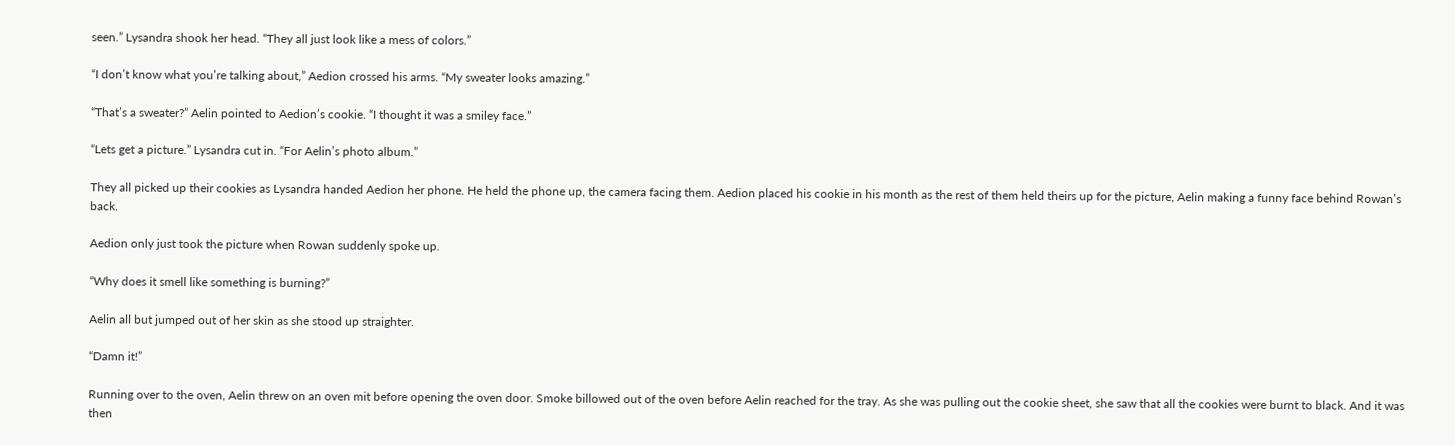seen.” Lysandra shook her head. “They all just look like a mess of colors.”

“I don’t know what you’re talking about,” Aedion crossed his arms. “My sweater looks amazing.”

“That’s a sweater?” Aelin pointed to Aedion’s cookie. “I thought it was a smiley face.”

“Lets get a picture.” Lysandra cut in. “For Aelin’s photo album.”

They all picked up their cookies as Lysandra handed Aedion her phone. He held the phone up, the camera facing them. Aedion placed his cookie in his month as the rest of them held theirs up for the picture, Aelin making a funny face behind Rowan’s back.

Aedion only just took the picture when Rowan suddenly spoke up.

“Why does it smell like something is burning?”

Aelin all but jumped out of her skin as she stood up straighter.

“Damn it!”

Running over to the oven, Aelin threw on an oven mit before opening the oven door. Smoke billowed out of the oven before Aelin reached for the tray. As she was pulling out the cookie sheet, she saw that all the cookies were burnt to black. And it was then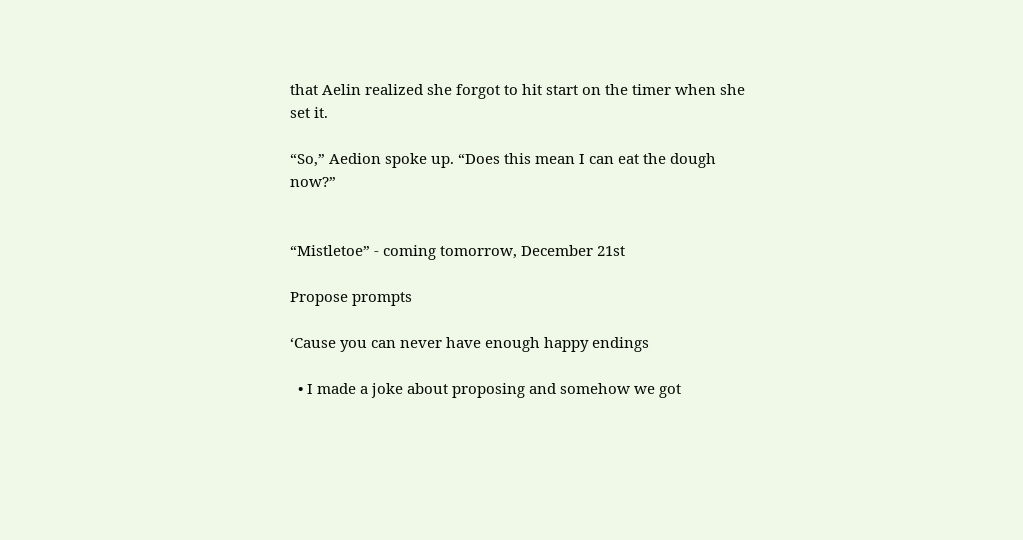that Aelin realized she forgot to hit start on the timer when she set it.

“So,” Aedion spoke up. “Does this mean I can eat the dough now?”


“Mistletoe” - coming tomorrow, December 21st

Propose prompts

‘Cause you can never have enough happy endings

  • I made a joke about proposing and somehow we got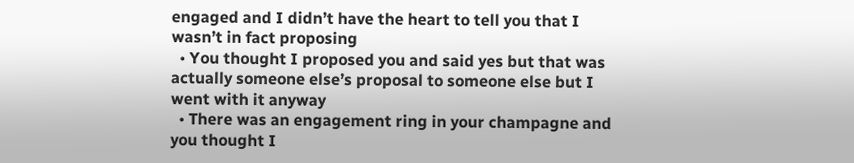engaged and I didn’t have the heart to tell you that I wasn’t in fact proposing
  • You thought I proposed you and said yes but that was actually someone else’s proposal to someone else but I went with it anyway
  • There was an engagement ring in your champagne and you thought I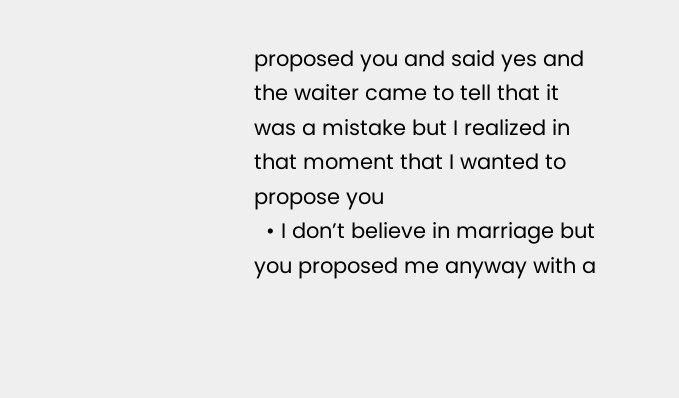proposed you and said yes and the waiter came to tell that it was a mistake but I realized in that moment that I wanted to propose you
  • I don’t believe in marriage but you proposed me anyway with a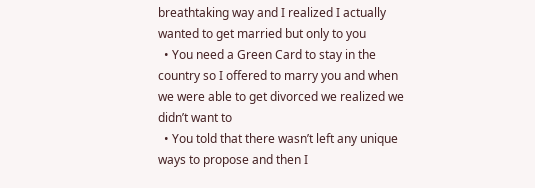breathtaking way and I realized I actually wanted to get married but only to you
  • You need a Green Card to stay in the country so I offered to marry you and when we were able to get divorced we realized we didn’t want to
  • You told that there wasn’t left any unique ways to propose and then I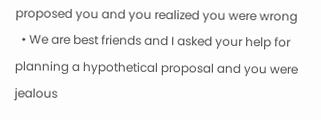proposed you and you realized you were wrong
  • We are best friends and I asked your help for planning a hypothetical proposal and you were jealous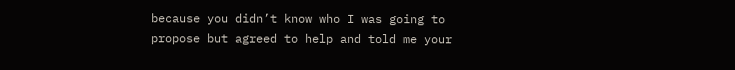because you didn’t know who I was going to propose but agreed to help and told me your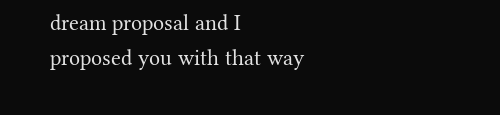dream proposal and I proposed you with that way